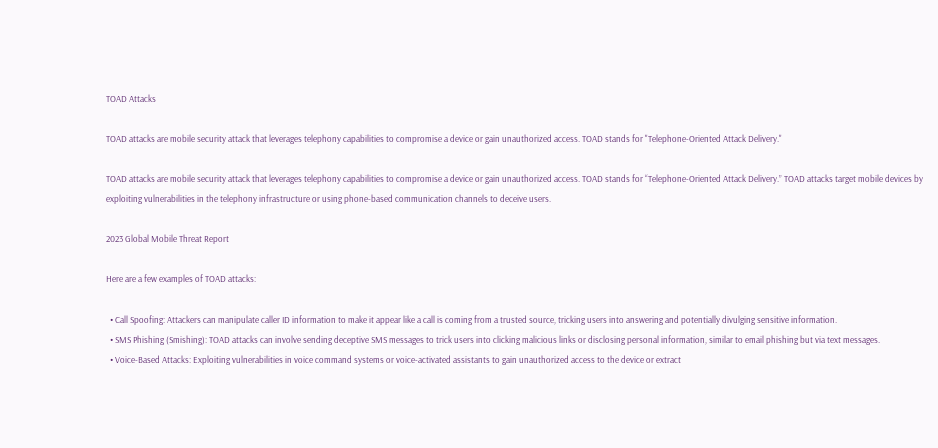TOAD Attacks

TOAD attacks are mobile security attack that leverages telephony capabilities to compromise a device or gain unauthorized access. TOAD stands for "Telephone-Oriented Attack Delivery."

TOAD attacks are mobile security attack that leverages telephony capabilities to compromise a device or gain unauthorized access. TOAD stands for “Telephone-Oriented Attack Delivery.” TOAD attacks target mobile devices by exploiting vulnerabilities in the telephony infrastructure or using phone-based communication channels to deceive users.

2023 Global Mobile Threat Report

Here are a few examples of TOAD attacks:

  • Call Spoofing: Attackers can manipulate caller ID information to make it appear like a call is coming from a trusted source, tricking users into answering and potentially divulging sensitive information.
  • SMS Phishing (Smishing): TOAD attacks can involve sending deceptive SMS messages to trick users into clicking malicious links or disclosing personal information, similar to email phishing but via text messages.
  • Voice-Based Attacks: Exploiting vulnerabilities in voice command systems or voice-activated assistants to gain unauthorized access to the device or extract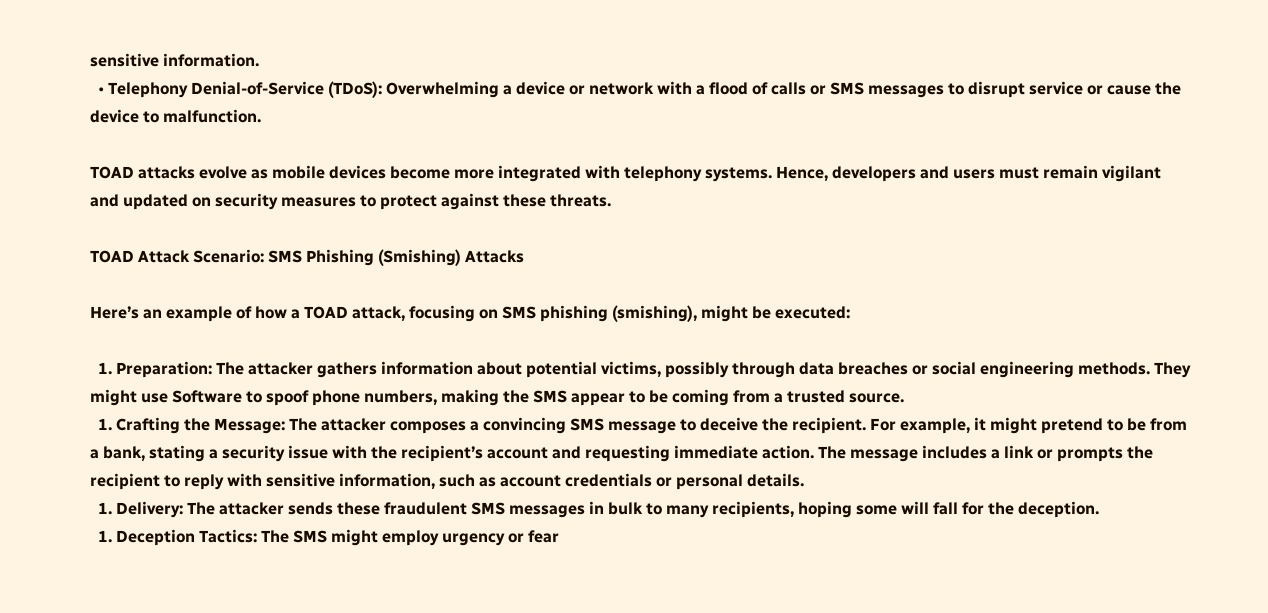sensitive information.
  • Telephony Denial-of-Service (TDoS): Overwhelming a device or network with a flood of calls or SMS messages to disrupt service or cause the device to malfunction.

TOAD attacks evolve as mobile devices become more integrated with telephony systems. Hence, developers and users must remain vigilant and updated on security measures to protect against these threats.

TOAD Attack Scenario: SMS Phishing (Smishing) Attacks

Here’s an example of how a TOAD attack, focusing on SMS phishing (smishing), might be executed:

  1. Preparation: The attacker gathers information about potential victims, possibly through data breaches or social engineering methods. They might use Software to spoof phone numbers, making the SMS appear to be coming from a trusted source.
  1. Crafting the Message: The attacker composes a convincing SMS message to deceive the recipient. For example, it might pretend to be from a bank, stating a security issue with the recipient’s account and requesting immediate action. The message includes a link or prompts the recipient to reply with sensitive information, such as account credentials or personal details.
  1. Delivery: The attacker sends these fraudulent SMS messages in bulk to many recipients, hoping some will fall for the deception.
  1. Deception Tactics: The SMS might employ urgency or fear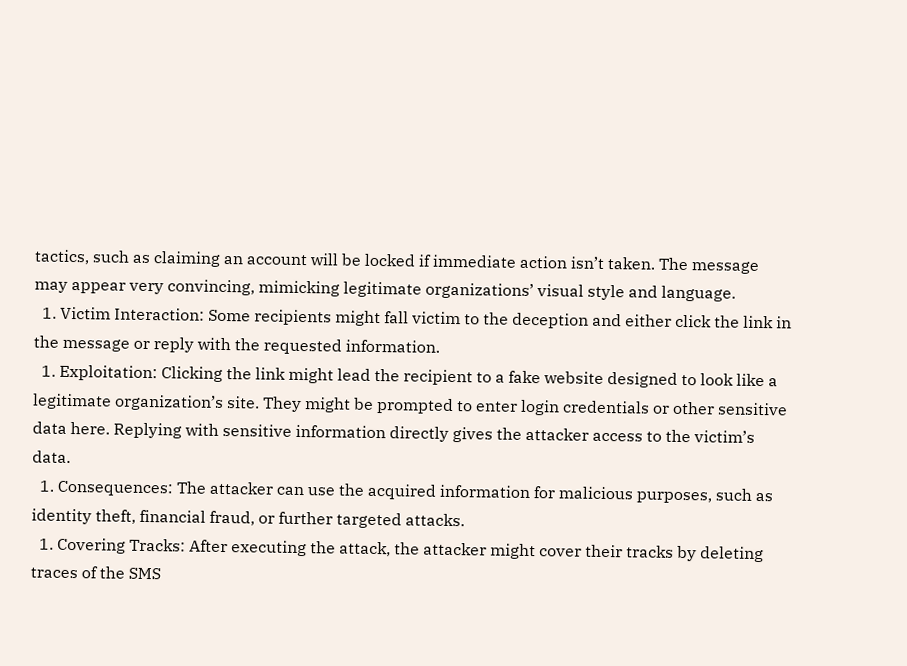tactics, such as claiming an account will be locked if immediate action isn’t taken. The message may appear very convincing, mimicking legitimate organizations’ visual style and language.
  1. Victim Interaction: Some recipients might fall victim to the deception and either click the link in the message or reply with the requested information.
  1. Exploitation: Clicking the link might lead the recipient to a fake website designed to look like a legitimate organization’s site. They might be prompted to enter login credentials or other sensitive data here. Replying with sensitive information directly gives the attacker access to the victim’s data.
  1. Consequences: The attacker can use the acquired information for malicious purposes, such as identity theft, financial fraud, or further targeted attacks.
  1. Covering Tracks: After executing the attack, the attacker might cover their tracks by deleting traces of the SMS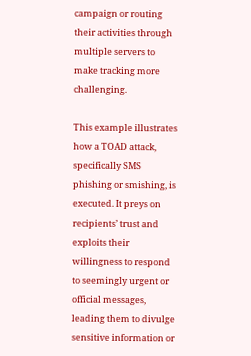campaign or routing their activities through multiple servers to make tracking more challenging.

This example illustrates how a TOAD attack, specifically SMS phishing or smishing, is executed. It preys on recipients’ trust and exploits their willingness to respond to seemingly urgent or official messages, leading them to divulge sensitive information or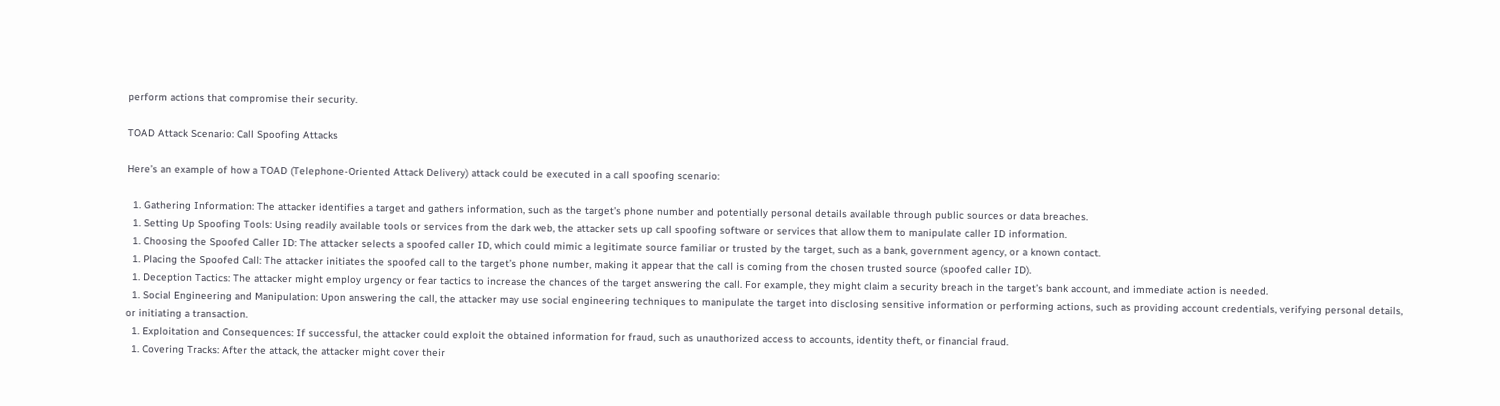perform actions that compromise their security.

TOAD Attack Scenario: Call Spoofing Attacks

Here’s an example of how a TOAD (Telephone-Oriented Attack Delivery) attack could be executed in a call spoofing scenario:

  1. Gathering Information: The attacker identifies a target and gathers information, such as the target’s phone number and potentially personal details available through public sources or data breaches.
  1. Setting Up Spoofing Tools: Using readily available tools or services from the dark web, the attacker sets up call spoofing software or services that allow them to manipulate caller ID information.
  1. Choosing the Spoofed Caller ID: The attacker selects a spoofed caller ID, which could mimic a legitimate source familiar or trusted by the target, such as a bank, government agency, or a known contact.
  1. Placing the Spoofed Call: The attacker initiates the spoofed call to the target’s phone number, making it appear that the call is coming from the chosen trusted source (spoofed caller ID).
  1. Deception Tactics: The attacker might employ urgency or fear tactics to increase the chances of the target answering the call. For example, they might claim a security breach in the target’s bank account, and immediate action is needed.
  1. Social Engineering and Manipulation: Upon answering the call, the attacker may use social engineering techniques to manipulate the target into disclosing sensitive information or performing actions, such as providing account credentials, verifying personal details, or initiating a transaction.
  1. Exploitation and Consequences: If successful, the attacker could exploit the obtained information for fraud, such as unauthorized access to accounts, identity theft, or financial fraud.
  1. Covering Tracks: After the attack, the attacker might cover their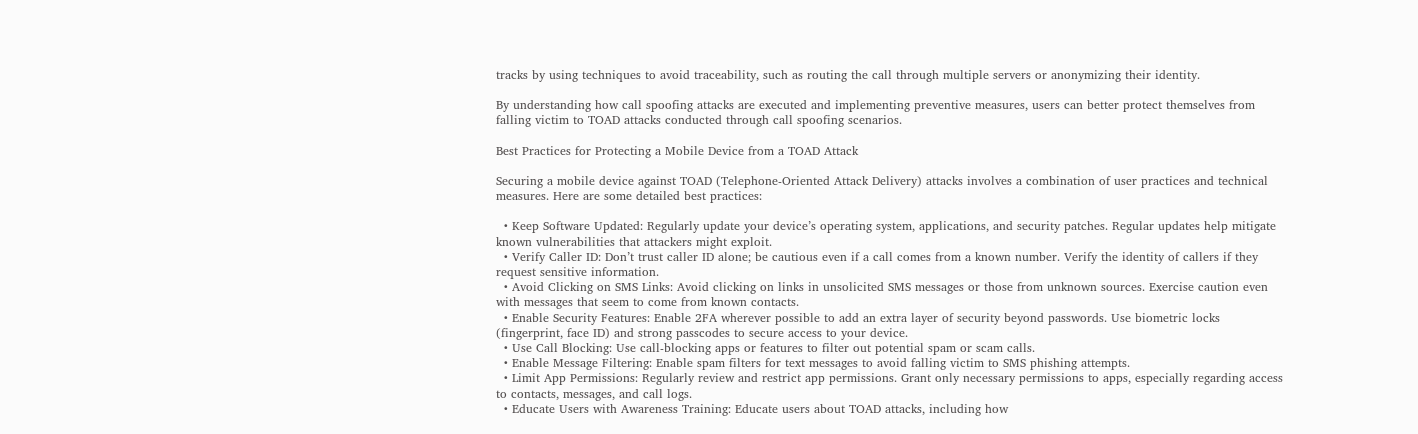tracks by using techniques to avoid traceability, such as routing the call through multiple servers or anonymizing their identity.

By understanding how call spoofing attacks are executed and implementing preventive measures, users can better protect themselves from falling victim to TOAD attacks conducted through call spoofing scenarios.

Best Practices for Protecting a Mobile Device from a TOAD Attack

Securing a mobile device against TOAD (Telephone-Oriented Attack Delivery) attacks involves a combination of user practices and technical measures. Here are some detailed best practices:

  • Keep Software Updated: Regularly update your device’s operating system, applications, and security patches. Regular updates help mitigate known vulnerabilities that attackers might exploit.
  • Verify Caller ID: Don’t trust caller ID alone; be cautious even if a call comes from a known number. Verify the identity of callers if they request sensitive information.
  • Avoid Clicking on SMS Links: Avoid clicking on links in unsolicited SMS messages or those from unknown sources. Exercise caution even with messages that seem to come from known contacts.
  • Enable Security Features: Enable 2FA wherever possible to add an extra layer of security beyond passwords. Use biometric locks (fingerprint, face ID) and strong passcodes to secure access to your device.
  • Use Call Blocking: Use call-blocking apps or features to filter out potential spam or scam calls.
  • Enable Message Filtering: Enable spam filters for text messages to avoid falling victim to SMS phishing attempts.
  • Limit App Permissions: Regularly review and restrict app permissions. Grant only necessary permissions to apps, especially regarding access to contacts, messages, and call logs.
  • Educate Users with Awareness Training: Educate users about TOAD attacks, including how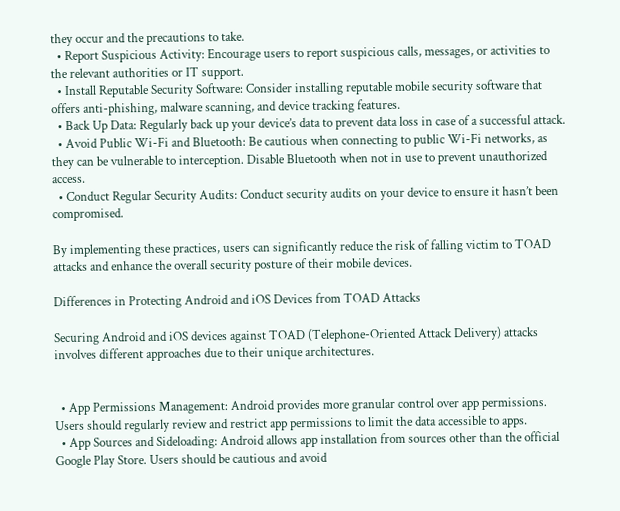they occur and the precautions to take.
  • Report Suspicious Activity: Encourage users to report suspicious calls, messages, or activities to the relevant authorities or IT support.
  • Install Reputable Security Software: Consider installing reputable mobile security software that offers anti-phishing, malware scanning, and device tracking features.
  • Back Up Data: Regularly back up your device’s data to prevent data loss in case of a successful attack.
  • Avoid Public Wi-Fi and Bluetooth: Be cautious when connecting to public Wi-Fi networks, as they can be vulnerable to interception. Disable Bluetooth when not in use to prevent unauthorized access.
  • Conduct Regular Security Audits: Conduct security audits on your device to ensure it hasn’t been compromised.

By implementing these practices, users can significantly reduce the risk of falling victim to TOAD attacks and enhance the overall security posture of their mobile devices.

Differences in Protecting Android and iOS Devices from TOAD Attacks

Securing Android and iOS devices against TOAD (Telephone-Oriented Attack Delivery) attacks involves different approaches due to their unique architectures.


  • App Permissions Management: Android provides more granular control over app permissions. Users should regularly review and restrict app permissions to limit the data accessible to apps.
  • App Sources and Sideloading: Android allows app installation from sources other than the official Google Play Store. Users should be cautious and avoid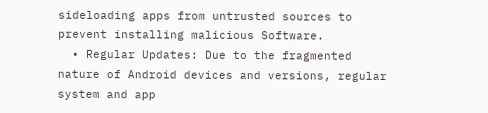sideloading apps from untrusted sources to prevent installing malicious Software.
  • Regular Updates: Due to the fragmented nature of Android devices and versions, regular system and app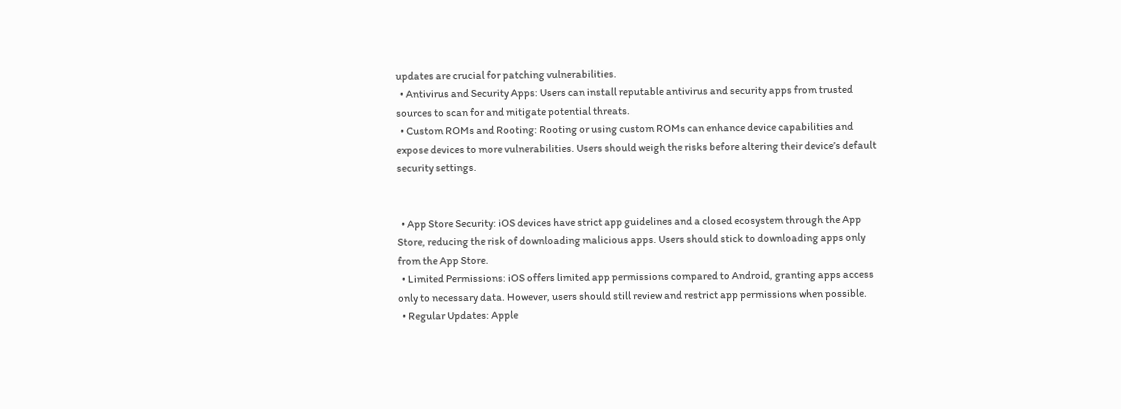updates are crucial for patching vulnerabilities.
  • Antivirus and Security Apps: Users can install reputable antivirus and security apps from trusted sources to scan for and mitigate potential threats.
  • Custom ROMs and Rooting: Rooting or using custom ROMs can enhance device capabilities and expose devices to more vulnerabilities. Users should weigh the risks before altering their device’s default security settings.


  • App Store Security: iOS devices have strict app guidelines and a closed ecosystem through the App Store, reducing the risk of downloading malicious apps. Users should stick to downloading apps only from the App Store.
  • Limited Permissions: iOS offers limited app permissions compared to Android, granting apps access only to necessary data. However, users should still review and restrict app permissions when possible.
  • Regular Updates: Apple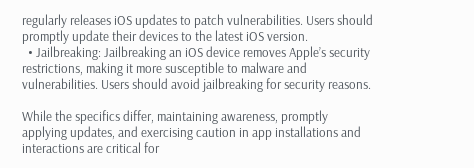regularly releases iOS updates to patch vulnerabilities. Users should promptly update their devices to the latest iOS version.
  • Jailbreaking: Jailbreaking an iOS device removes Apple’s security restrictions, making it more susceptible to malware and vulnerabilities. Users should avoid jailbreaking for security reasons.

While the specifics differ, maintaining awareness, promptly applying updates, and exercising caution in app installations and interactions are critical for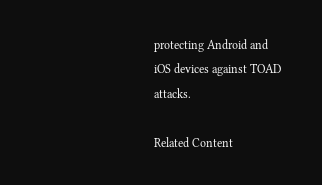protecting Android and iOS devices against TOAD attacks.

Related Content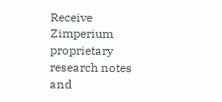Receive Zimperium proprietary research notes and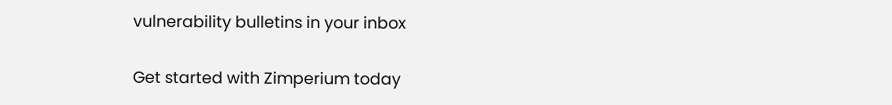vulnerability bulletins in your inbox

Get started with Zimperium today